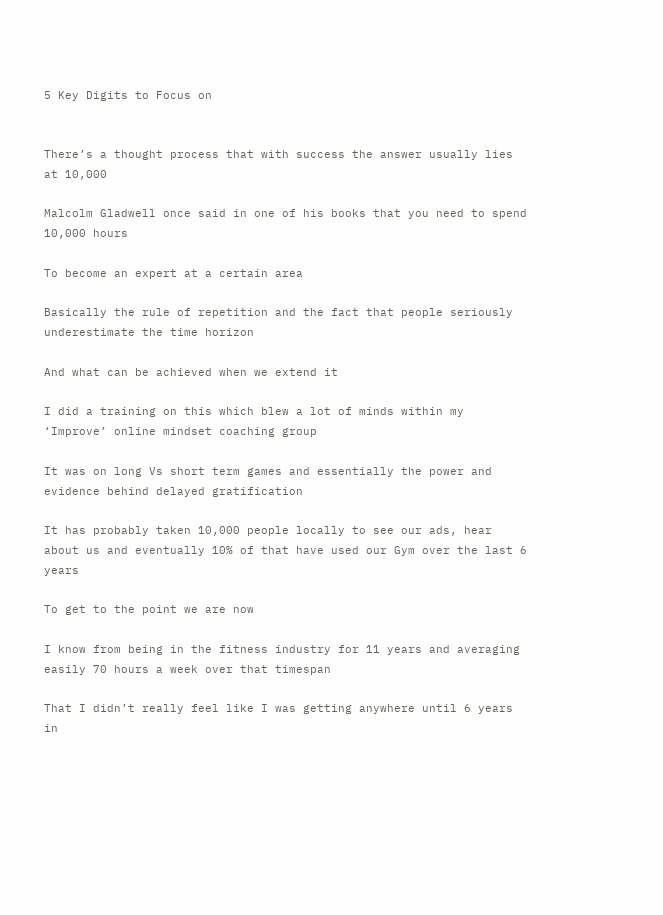5 Key Digits to Focus on


There’s a thought process that with success the answer usually lies at 10,000

Malcolm Gladwell once said in one of his books that you need to spend 10,000 hours

To become an expert at a certain area

Basically the rule of repetition and the fact that people seriously underestimate the time horizon

And what can be achieved when we extend it

I did a training on this which blew a lot of minds within my ‘Improve’ online mindset coaching group

It was on long Vs short term games and essentially the power and evidence behind delayed gratification

It has probably taken 10,000 people locally to see our ads, hear about us and eventually 10% of that have used our Gym over the last 6 years

To get to the point we are now

I know from being in the fitness industry for 11 years and averaging easily 70 hours a week over that timespan

That I didn’t really feel like I was getting anywhere until 6 years in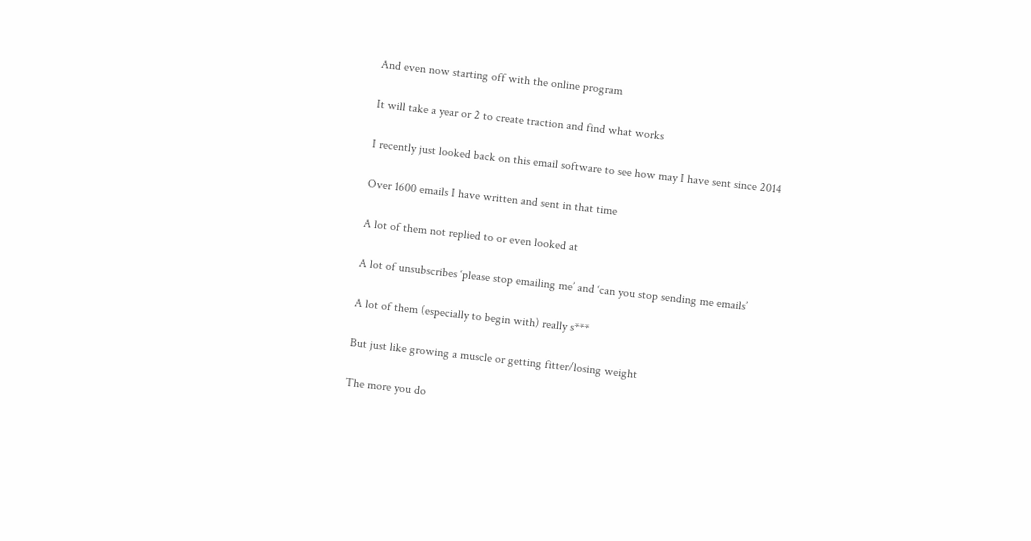And even now starting off with the online program

It will take a year or 2 to create traction and find what works

I recently just looked back on this email software to see how may I have sent since 2014

Over 1600 emails I have written and sent in that time

A lot of them not replied to or even looked at

A lot of unsubscribes ‘please stop emailing me’ and ‘can you stop sending me emails’

A lot of them (especially to begin with) really s***

But just like growing a muscle or getting fitter/losing weight

The more you do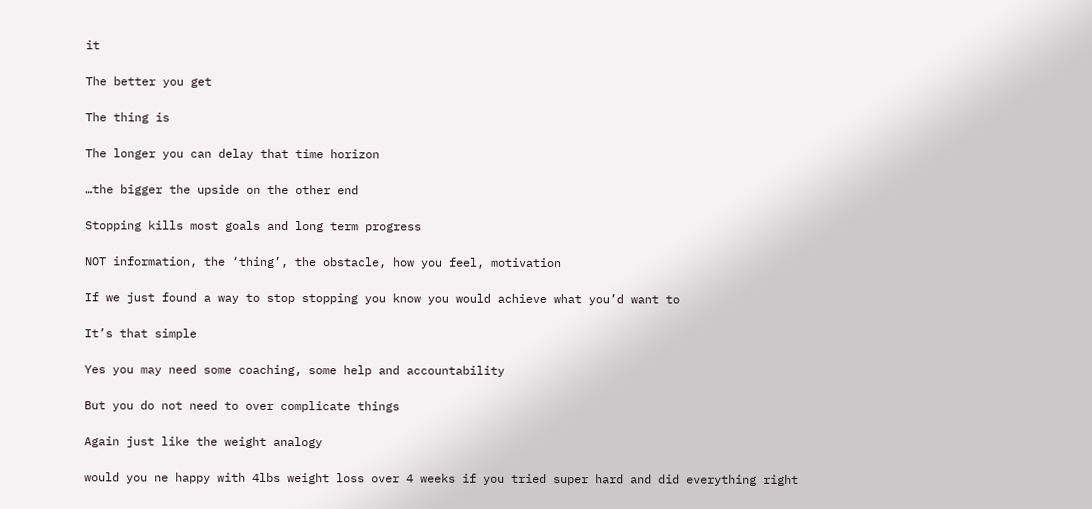it

The better you get

The thing is

The longer you can delay that time horizon

…the bigger the upside on the other end

Stopping kills most goals and long term progress

NOT information, the ‘thing’, the obstacle, how you feel, motivation

If we just found a way to stop stopping you know you would achieve what you’d want to

It’s that simple

Yes you may need some coaching, some help and accountability

But you do not need to over complicate things

Again just like the weight analogy

would you ne happy with 4lbs weight loss over 4 weeks if you tried super hard and did everything right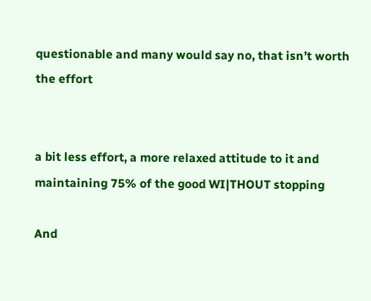questionable and many would say no, that isn’t worth the effort


a bit less effort, a more relaxed attitude to it and maintaining 75% of the good WI|THOUT stopping

And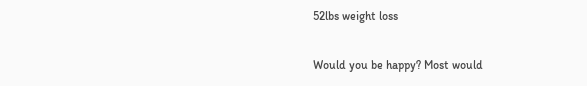52lbs weight loss

Would you be happy? Most would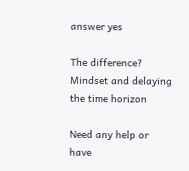answer yes

The difference? Mindset and delaying the time horizon

Need any help or have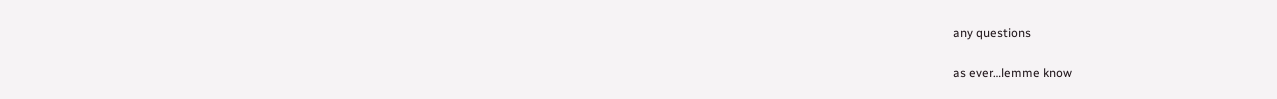any questions

as ever…lemme know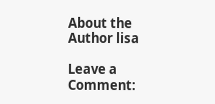About the Author lisa

Leave a Comment: